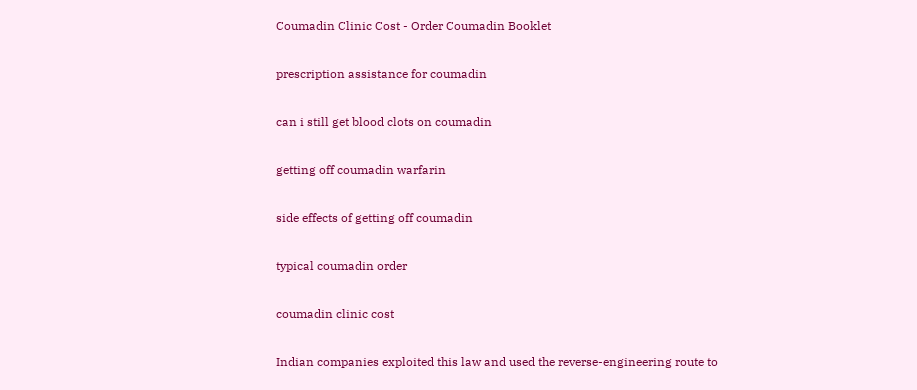Coumadin Clinic Cost - Order Coumadin Booklet

prescription assistance for coumadin

can i still get blood clots on coumadin

getting off coumadin warfarin

side effects of getting off coumadin

typical coumadin order

coumadin clinic cost

Indian companies exploited this law and used the reverse-engineering route to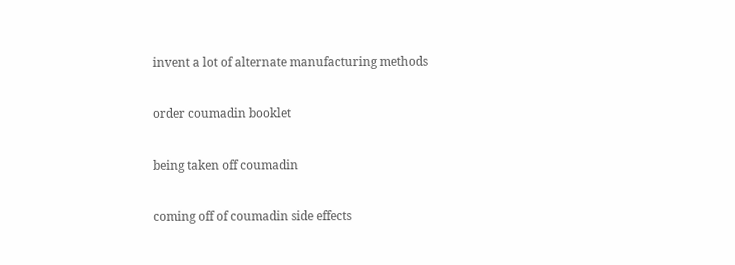invent a lot of alternate manufacturing methods

order coumadin booklet

being taken off coumadin

coming off of coumadin side effects